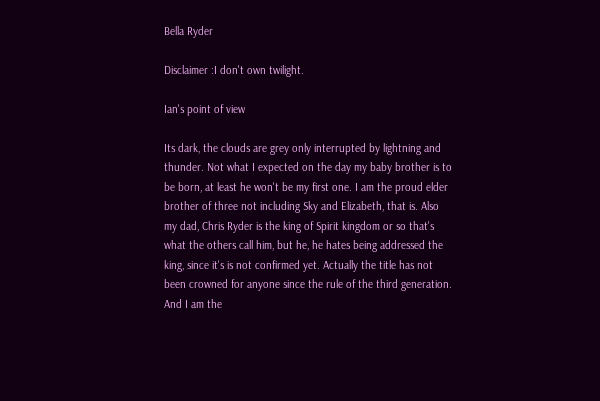Bella Ryder

Disclaimer :I don't own twilight.

Ian's point of view

Its dark, the clouds are grey only interrupted by lightning and thunder. Not what I expected on the day my baby brother is to be born, at least he won't be my first one. I am the proud elder brother of three not including Sky and Elizabeth, that is. Also my dad, Chris Ryder is the king of Spirit kingdom or so that's what the others call him, but he, he hates being addressed the king, since it's is not confirmed yet. Actually the title has not been crowned for anyone since the rule of the third generation. And I am the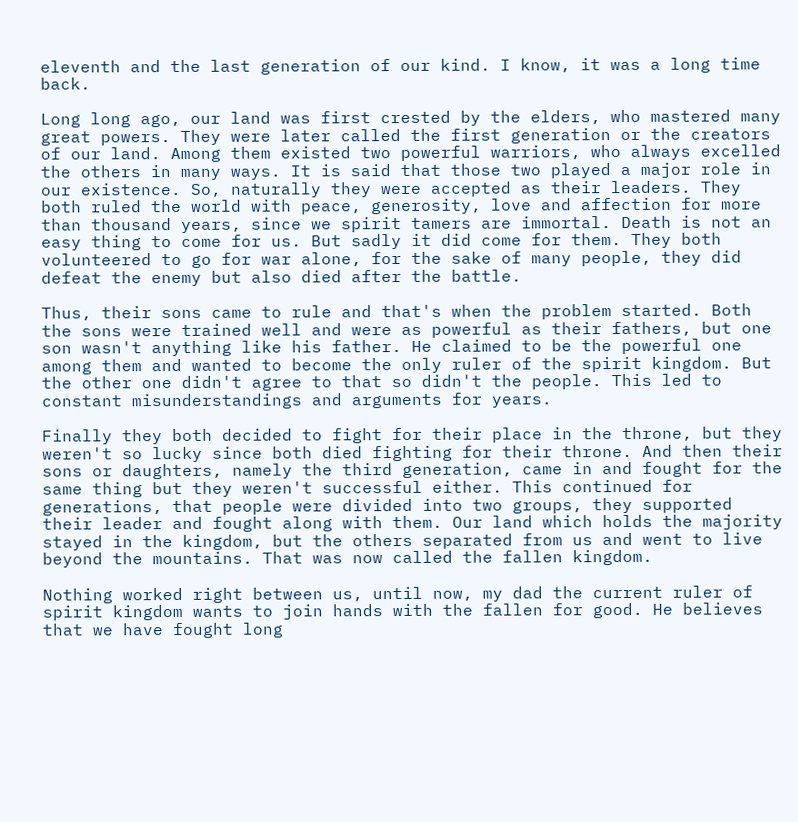eleventh and the last generation of our kind. I know, it was a long time back.

Long long ago, our land was first crested by the elders, who mastered many great powers. They were later called the first generation or the creators of our land. Among them existed two powerful warriors, who always excelled the others in many ways. It is said that those two played a major role in our existence. So, naturally they were accepted as their leaders. They both ruled the world with peace, generosity, love and affection for more than thousand years, since we spirit tamers are immortal. Death is not an easy thing to come for us. But sadly it did come for them. They both volunteered to go for war alone, for the sake of many people, they did defeat the enemy but also died after the battle.

Thus, their sons came to rule and that's when the problem started. Both the sons were trained well and were as powerful as their fathers, but one son wasn't anything like his father. He claimed to be the powerful one among them and wanted to become the only ruler of the spirit kingdom. But the other one didn't agree to that so didn't the people. This led to constant misunderstandings and arguments for years.

Finally they both decided to fight for their place in the throne, but they weren't so lucky since both died fighting for their throne. And then their sons or daughters, namely the third generation, came in and fought for the same thing but they weren't successful either. This continued for generations, that people were divided into two groups, they supported their leader and fought along with them. Our land which holds the majority stayed in the kingdom, but the others separated from us and went to live beyond the mountains. That was now called the fallen kingdom.

Nothing worked right between us, until now, my dad the current ruler of spirit kingdom wants to join hands with the fallen for good. He believes that we have fought long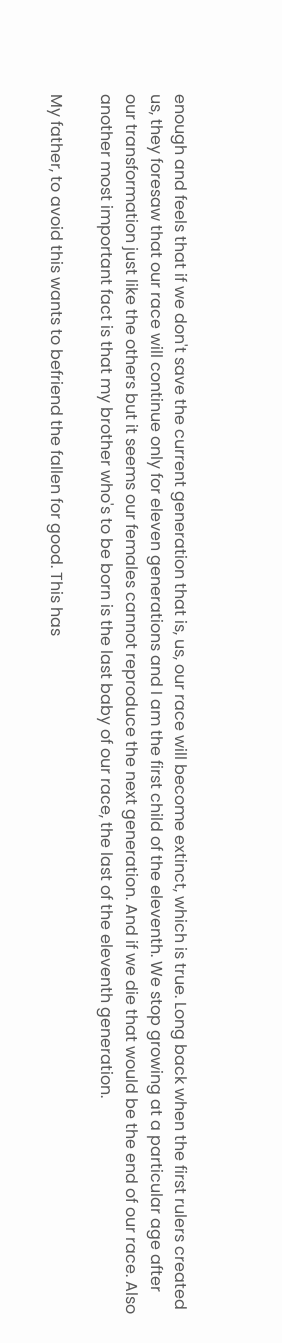enough and feels that if we don't save the current generation that is, us, our race will become extinct, which is true. Long back when the first rulers created us, they foresaw that our race will continue only for eleven generations and I am the first child of the eleventh. We stop growing at a particular age after our transformation just like the others but it seems our females cannot reproduce the next generation. And if we die that would be the end of our race. Also another most important fact is that my brother who's to be born is the last baby of our race, the last of the eleventh generation.

My father, to avoid this wants to befriend the fallen for good. This has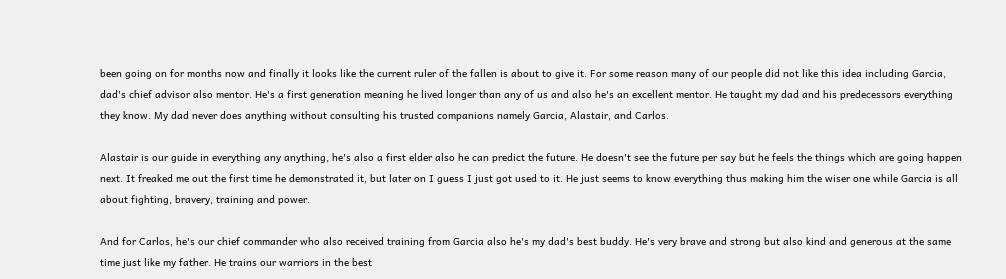been going on for months now and finally it looks like the current ruler of the fallen is about to give it. For some reason many of our people did not like this idea including Garcia, dad's chief advisor also mentor. He's a first generation meaning he lived longer than any of us and also he's an excellent mentor. He taught my dad and his predecessors everything they know. My dad never does anything without consulting his trusted companions namely Garcia, Alastair, and Carlos.

Alastair is our guide in everything any anything, he's also a first elder also he can predict the future. He doesn't see the future per say but he feels the things which are going happen next. It freaked me out the first time he demonstrated it, but later on I guess I just got used to it. He just seems to know everything thus making him the wiser one while Garcia is all about fighting, bravery, training and power.

And for Carlos, he's our chief commander who also received training from Garcia also he's my dad's best buddy. He's very brave and strong but also kind and generous at the same time just like my father. He trains our warriors in the best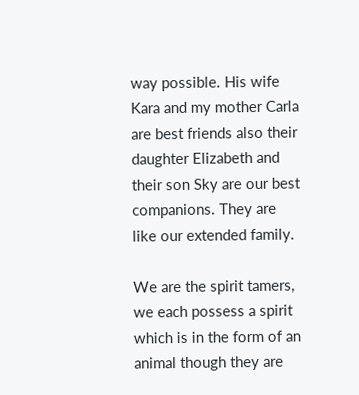way possible. His wife Kara and my mother Carla are best friends also their daughter Elizabeth and their son Sky are our best companions. They are like our extended family.

We are the spirit tamers, we each possess a spirit which is in the form of an animal though they are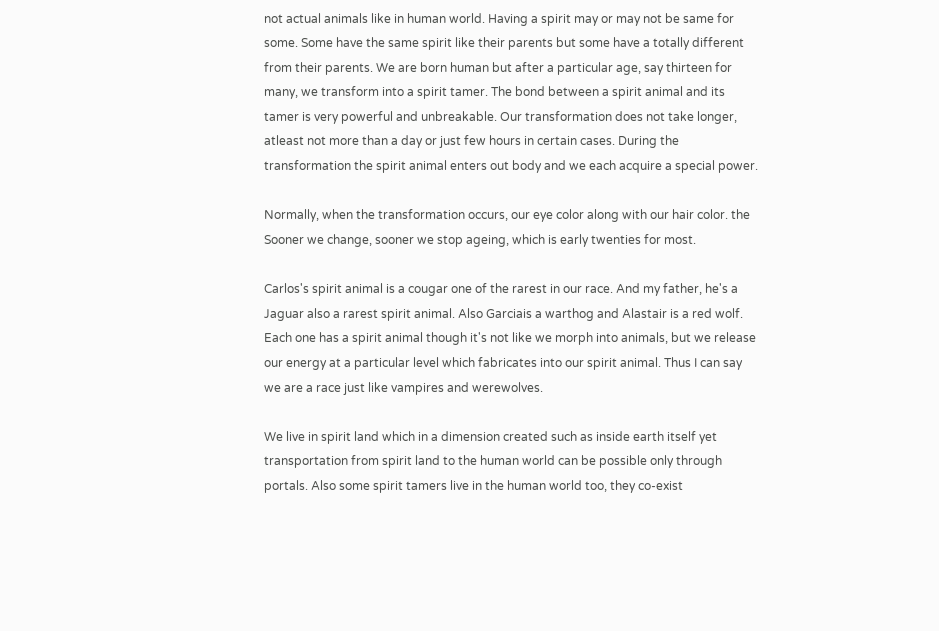not actual animals like in human world. Having a spirit may or may not be same for some. Some have the same spirit like their parents but some have a totally different from their parents. We are born human but after a particular age, say thirteen for many, we transform into a spirit tamer. The bond between a spirit animal and its tamer is very powerful and unbreakable. Our transformation does not take longer, atleast not more than a day or just few hours in certain cases. During the transformation the spirit animal enters out body and we each acquire a special power.

Normally, when the transformation occurs, our eye color along with our hair color. the Sooner we change, sooner we stop ageing, which is early twenties for most.

Carlos's spirit animal is a cougar one of the rarest in our race. And my father, he's a Jaguar also a rarest spirit animal. Also Garciais a warthog and Alastair is a red wolf. Each one has a spirit animal though it's not like we morph into animals, but we release our energy at a particular level which fabricates into our spirit animal. Thus I can say we are a race just like vampires and werewolves.

We live in spirit land which in a dimension created such as inside earth itself yet transportation from spirit land to the human world can be possible only through portals. Also some spirit tamers live in the human world too, they co-exist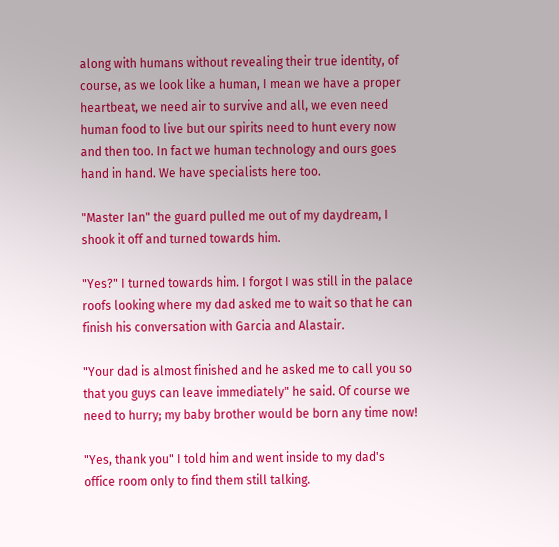along with humans without revealing their true identity, of course, as we look like a human, I mean we have a proper heartbeat, we need air to survive and all, we even need human food to live but our spirits need to hunt every now and then too. In fact we human technology and ours goes hand in hand. We have specialists here too.

"Master Ian" the guard pulled me out of my daydream, I shook it off and turned towards him.

"Yes?" I turned towards him. I forgot I was still in the palace roofs looking where my dad asked me to wait so that he can finish his conversation with Garcia and Alastair.

"Your dad is almost finished and he asked me to call you so that you guys can leave immediately" he said. Of course we need to hurry; my baby brother would be born any time now!

"Yes, thank you" I told him and went inside to my dad's office room only to find them still talking.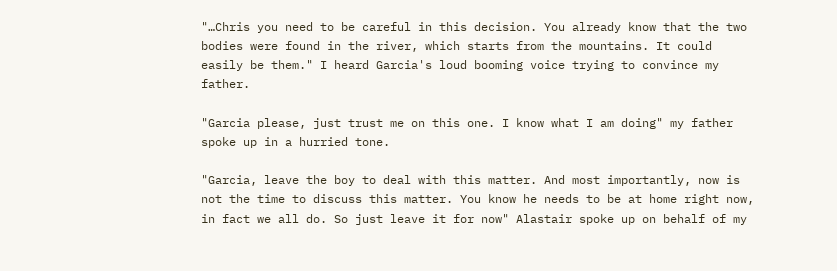"…Chris you need to be careful in this decision. You already know that the two bodies were found in the river, which starts from the mountains. It could easily be them." I heard Garcia's loud booming voice trying to convince my father.

"Garcia please, just trust me on this one. I know what I am doing" my father spoke up in a hurried tone.

"Garcia, leave the boy to deal with this matter. And most importantly, now is not the time to discuss this matter. You know he needs to be at home right now, in fact we all do. So just leave it for now" Alastair spoke up on behalf of my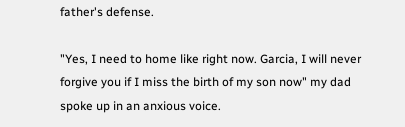father's defense.

"Yes, I need to home like right now. Garcia, I will never forgive you if I miss the birth of my son now" my dad spoke up in an anxious voice.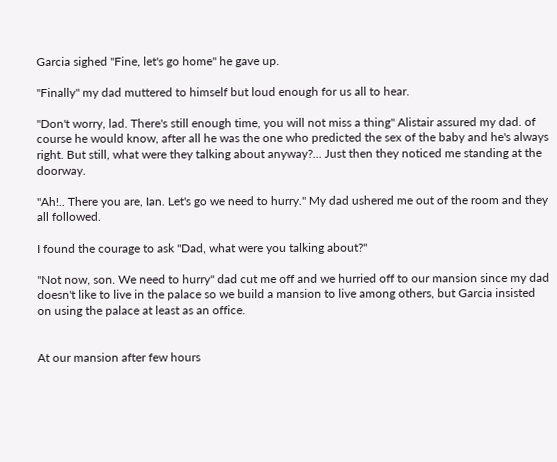Garcia sighed "Fine, let's go home" he gave up.

"Finally" my dad muttered to himself but loud enough for us all to hear.

"Don't worry, lad. There's still enough time, you will not miss a thing" Alistair assured my dad. of course he would know, after all he was the one who predicted the sex of the baby and he's always right. But still, what were they talking about anyway?... Just then they noticed me standing at the doorway.

"Ah!.. There you are, Ian. Let's go we need to hurry." My dad ushered me out of the room and they all followed.

I found the courage to ask "Dad, what were you talking about?"

"Not now, son. We need to hurry" dad cut me off and we hurried off to our mansion since my dad doesn't like to live in the palace so we build a mansion to live among others, but Garcia insisted on using the palace at least as an office.


At our mansion after few hours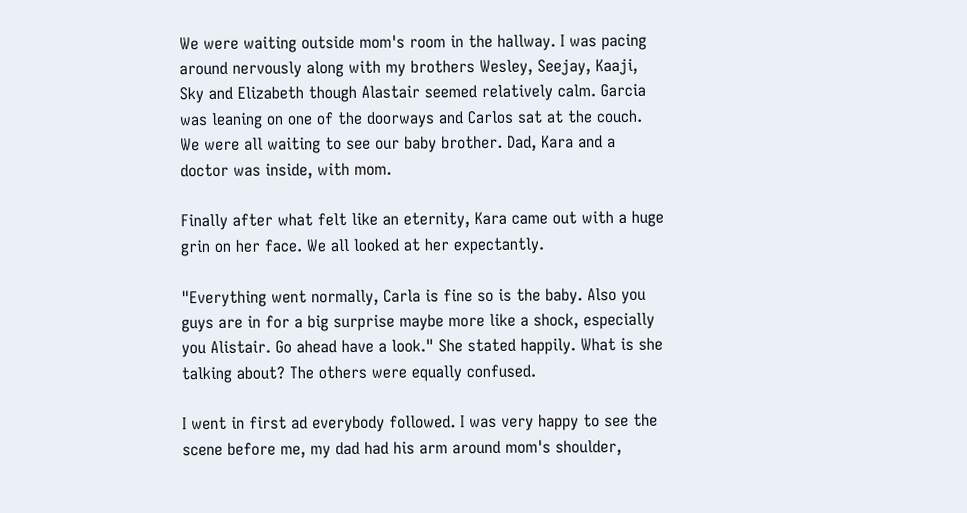We were waiting outside mom's room in the hallway. I was pacing around nervously along with my brothers Wesley, Seejay, Kaaji, Sky and Elizabeth though Alastair seemed relatively calm. Garcia was leaning on one of the doorways and Carlos sat at the couch. We were all waiting to see our baby brother. Dad, Kara and a doctor was inside, with mom.

Finally after what felt like an eternity, Kara came out with a huge grin on her face. We all looked at her expectantly.

"Everything went normally, Carla is fine so is the baby. Also you guys are in for a big surprise maybe more like a shock, especially you Alistair. Go ahead have a look." She stated happily. What is she talking about? The others were equally confused.

I went in first ad everybody followed. I was very happy to see the scene before me, my dad had his arm around mom's shoulder,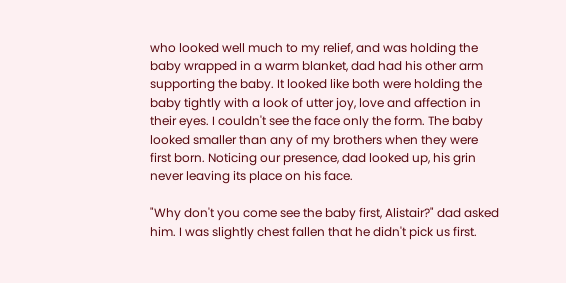who looked well much to my relief, and was holding the baby wrapped in a warm blanket, dad had his other arm supporting the baby. It looked like both were holding the baby tightly with a look of utter joy, love and affection in their eyes. I couldn't see the face only the form. The baby looked smaller than any of my brothers when they were first born. Noticing our presence, dad looked up, his grin never leaving its place on his face.

"Why don't you come see the baby first, Alistair?" dad asked him. I was slightly chest fallen that he didn't pick us first.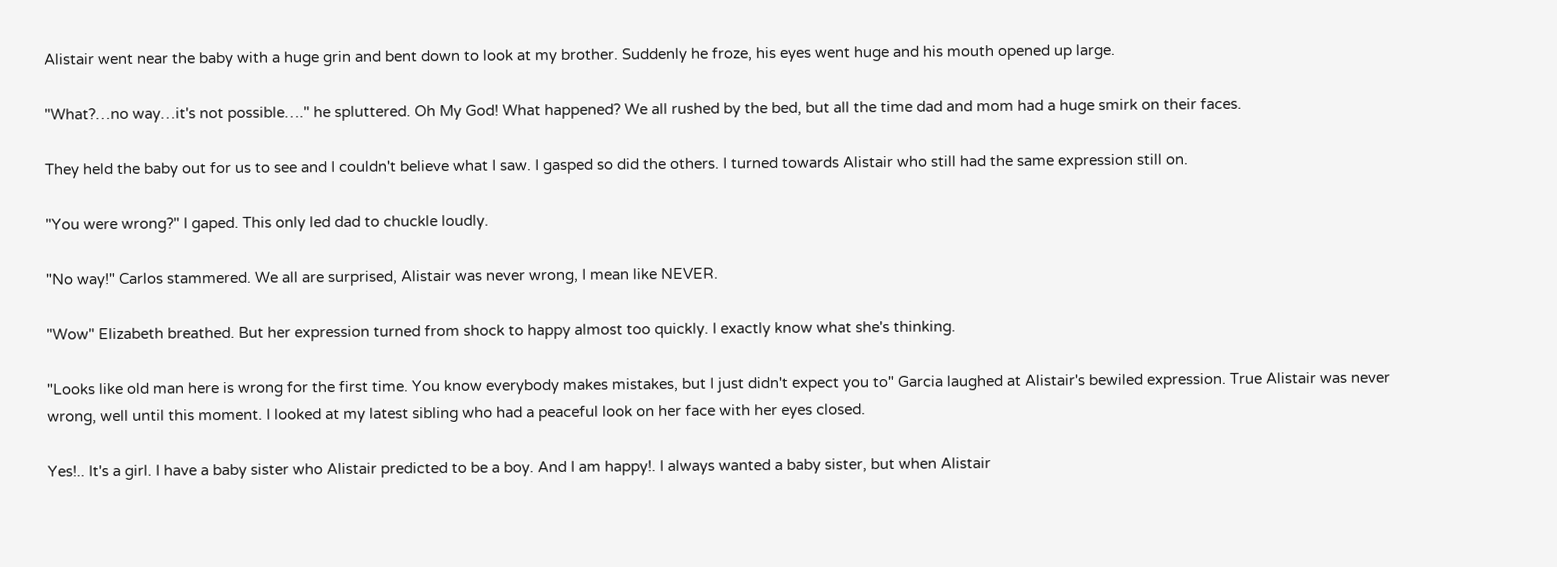Alistair went near the baby with a huge grin and bent down to look at my brother. Suddenly he froze, his eyes went huge and his mouth opened up large.

"What?…no way…it's not possible…." he spluttered. Oh My God! What happened? We all rushed by the bed, but all the time dad and mom had a huge smirk on their faces.

They held the baby out for us to see and I couldn't believe what I saw. I gasped so did the others. I turned towards Alistair who still had the same expression still on.

"You were wrong?" I gaped. This only led dad to chuckle loudly.

"No way!" Carlos stammered. We all are surprised, Alistair was never wrong, I mean like NEVER.

"Wow" Elizabeth breathed. But her expression turned from shock to happy almost too quickly. I exactly know what she's thinking.

"Looks like old man here is wrong for the first time. You know everybody makes mistakes, but I just didn't expect you to" Garcia laughed at Alistair's bewiled expression. True Alistair was never wrong, well until this moment. I looked at my latest sibling who had a peaceful look on her face with her eyes closed.

Yes!.. It's a girl. I have a baby sister who Alistair predicted to be a boy. And I am happy!. I always wanted a baby sister, but when Alistair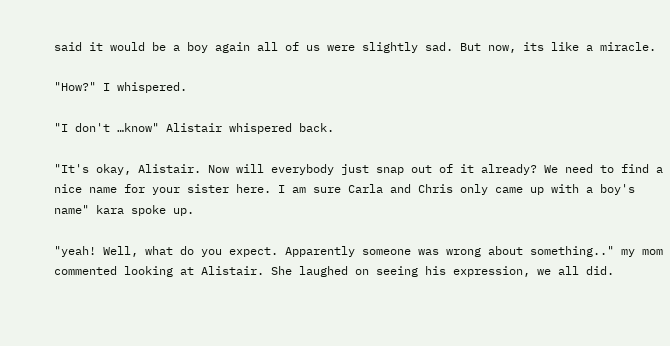said it would be a boy again all of us were slightly sad. But now, its like a miracle.

"How?" I whispered.

"I don't …know" Alistair whispered back.

"It's okay, Alistair. Now will everybody just snap out of it already? We need to find a nice name for your sister here. I am sure Carla and Chris only came up with a boy's name" kara spoke up.

"yeah! Well, what do you expect. Apparently someone was wrong about something.." my mom commented looking at Alistair. She laughed on seeing his expression, we all did.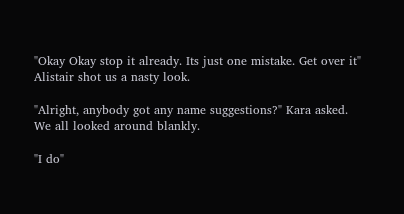"Okay Okay stop it already. Its just one mistake. Get over it" Alistair shot us a nasty look.

"Alright, anybody got any name suggestions?" Kara asked. We all looked around blankly.

"I do"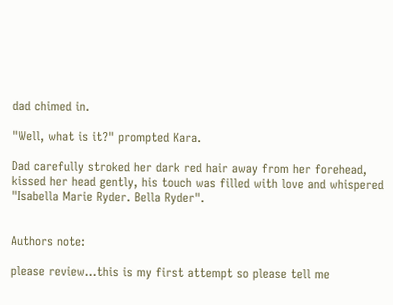dad chimed in.

"Well, what is it?" prompted Kara.

Dad carefully stroked her dark red hair away from her forehead, kissed her head gently, his touch was filled with love and whispered "Isabella Marie Ryder. Bella Ryder".


Authors note:

please review...this is my first attempt so please tell me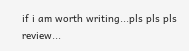if i am worth writing...pls pls pls review...